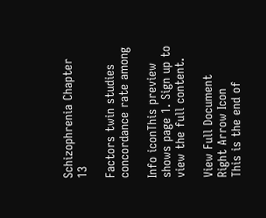Schizophrenia Chapter 13

Factors twin studies concordance rate among

Info iconThis preview shows page 1. Sign up to view the full content.

View Full Document Right Arrow Icon
This is the end of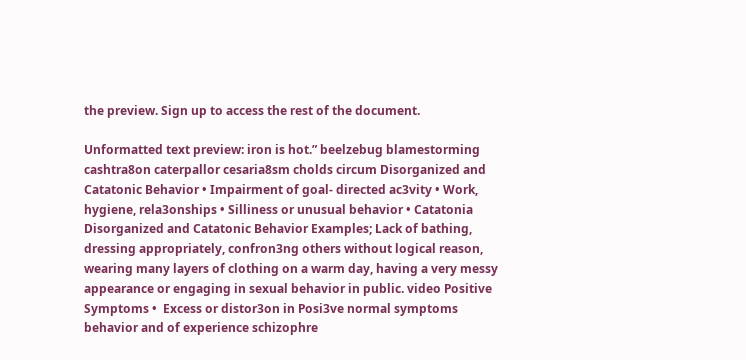the preview. Sign up to access the rest of the document.

Unformatted text preview: iron is hot.” beelzebug blamestorming cashtra8on caterpallor cesaria8sm cholds circum Disorganized and Catatonic Behavior • Impairment of goal- directed ac3vity • Work, hygiene, rela3onships • Silliness or unusual behavior • Catatonia Disorganized and Catatonic Behavior Examples; Lack of bathing, dressing appropriately, confron3ng others without logical reason, wearing many layers of clothing on a warm day, having a very messy appearance or engaging in sexual behavior in public. video Positive Symptoms •  Excess or distor3on in Posi3ve normal symptoms behavior and of experience schizophre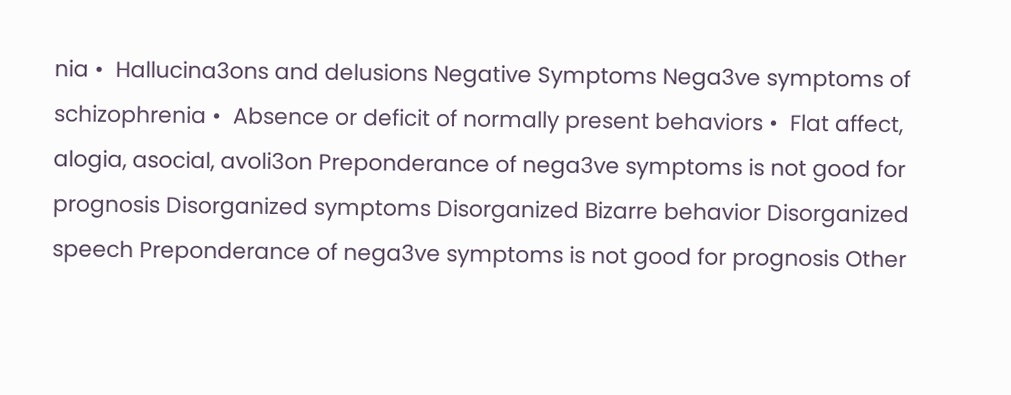nia •  Hallucina3ons and delusions Negative Symptoms Nega3ve symptoms of schizophrenia •  Absence or deficit of normally present behaviors •  Flat affect, alogia, asocial, avoli3on Preponderance of nega3ve symptoms is not good for prognosis Disorganized symptoms Disorganized Bizarre behavior Disorganized speech Preponderance of nega3ve symptoms is not good for prognosis Other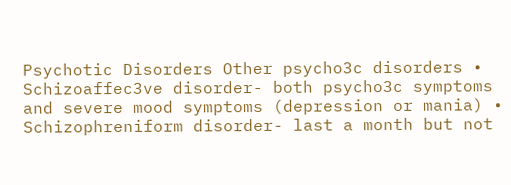Psychotic Disorders Other psycho3c disorders •  Schizoaffec3ve disorder- both psycho3c symptoms and severe mood symptoms (depression or mania) •  Schizophreniform disorder- last a month but not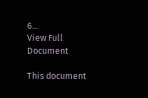6...
View Full Document

This document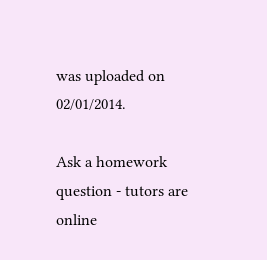was uploaded on 02/01/2014.

Ask a homework question - tutors are online